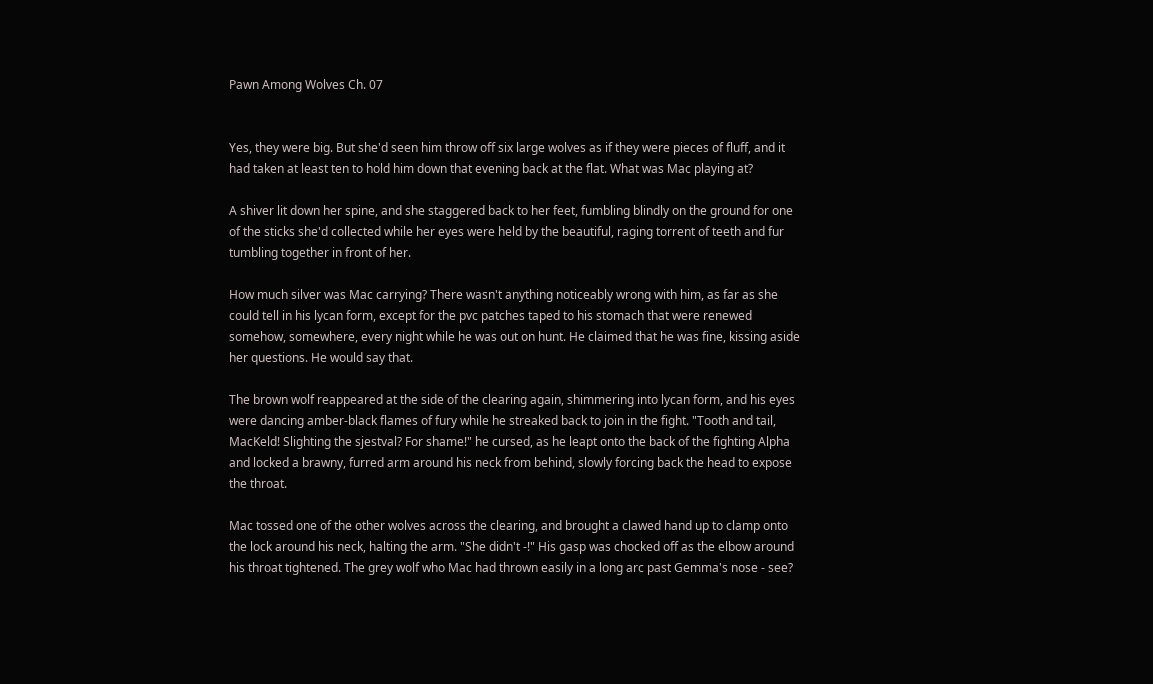Pawn Among Wolves Ch. 07


Yes, they were big. But she'd seen him throw off six large wolves as if they were pieces of fluff, and it had taken at least ten to hold him down that evening back at the flat. What was Mac playing at?

A shiver lit down her spine, and she staggered back to her feet, fumbling blindly on the ground for one of the sticks she'd collected while her eyes were held by the beautiful, raging torrent of teeth and fur tumbling together in front of her.

How much silver was Mac carrying? There wasn't anything noticeably wrong with him, as far as she could tell in his lycan form, except for the pvc patches taped to his stomach that were renewed somehow, somewhere, every night while he was out on hunt. He claimed that he was fine, kissing aside her questions. He would say that.

The brown wolf reappeared at the side of the clearing again, shimmering into lycan form, and his eyes were dancing amber-black flames of fury while he streaked back to join in the fight. "Tooth and tail, MacKeld! Slighting the sjestval? For shame!" he cursed, as he leapt onto the back of the fighting Alpha and locked a brawny, furred arm around his neck from behind, slowly forcing back the head to expose the throat.

Mac tossed one of the other wolves across the clearing, and brought a clawed hand up to clamp onto the lock around his neck, halting the arm. "She didn't -!" His gasp was chocked off as the elbow around his throat tightened. The grey wolf who Mac had thrown easily in a long arc past Gemma's nose - see?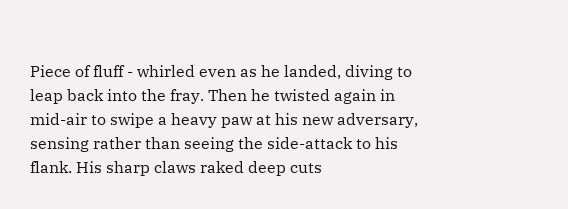Piece of fluff - whirled even as he landed, diving to leap back into the fray. Then he twisted again in mid-air to swipe a heavy paw at his new adversary, sensing rather than seeing the side-attack to his flank. His sharp claws raked deep cuts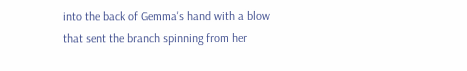into the back of Gemma's hand with a blow that sent the branch spinning from her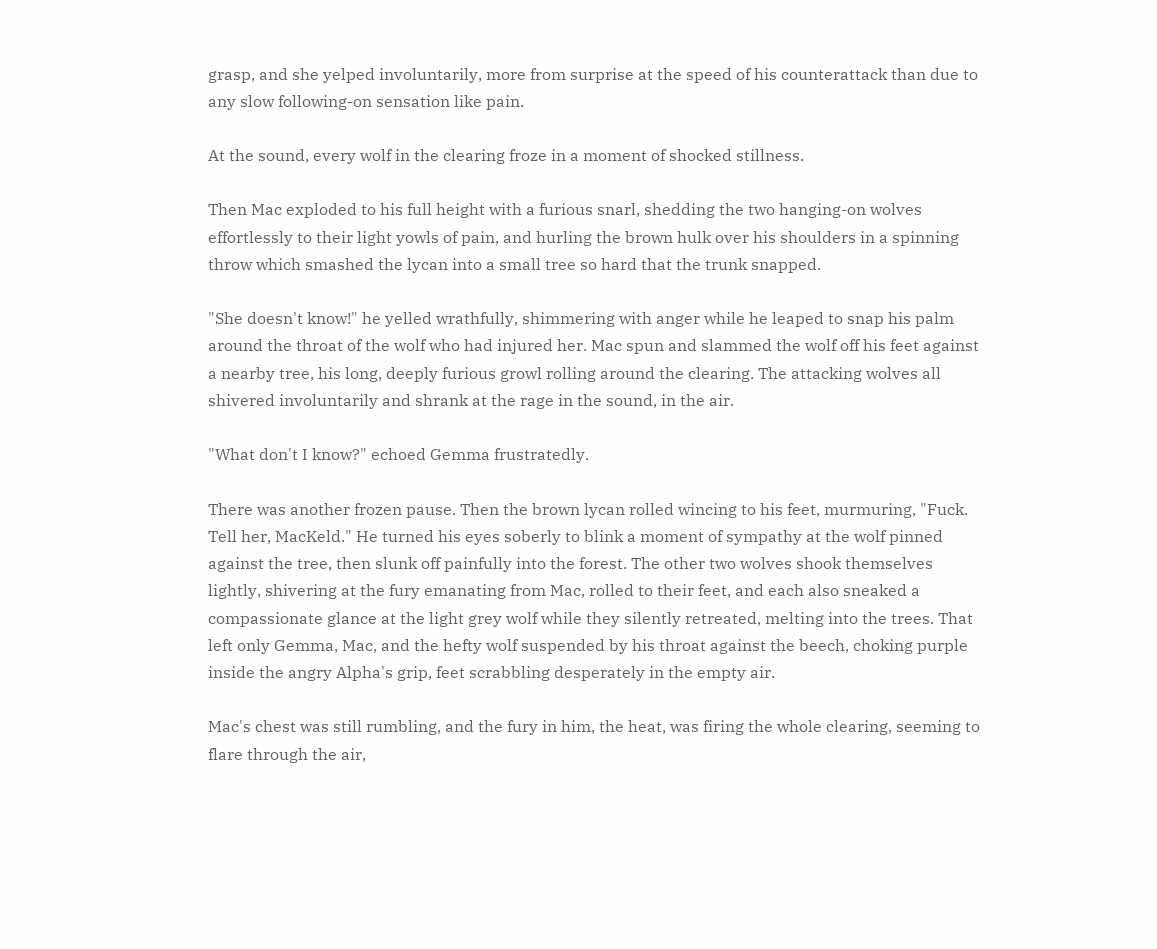grasp, and she yelped involuntarily, more from surprise at the speed of his counterattack than due to any slow following-on sensation like pain.

At the sound, every wolf in the clearing froze in a moment of shocked stillness.

Then Mac exploded to his full height with a furious snarl, shedding the two hanging-on wolves effortlessly to their light yowls of pain, and hurling the brown hulk over his shoulders in a spinning throw which smashed the lycan into a small tree so hard that the trunk snapped.

"She doesn't know!" he yelled wrathfully, shimmering with anger while he leaped to snap his palm around the throat of the wolf who had injured her. Mac spun and slammed the wolf off his feet against a nearby tree, his long, deeply furious growl rolling around the clearing. The attacking wolves all shivered involuntarily and shrank at the rage in the sound, in the air.

"What don't I know?" echoed Gemma frustratedly.

There was another frozen pause. Then the brown lycan rolled wincing to his feet, murmuring, "Fuck. Tell her, MacKeld." He turned his eyes soberly to blink a moment of sympathy at the wolf pinned against the tree, then slunk off painfully into the forest. The other two wolves shook themselves lightly, shivering at the fury emanating from Mac, rolled to their feet, and each also sneaked a compassionate glance at the light grey wolf while they silently retreated, melting into the trees. That left only Gemma, Mac, and the hefty wolf suspended by his throat against the beech, choking purple inside the angry Alpha's grip, feet scrabbling desperately in the empty air.

Mac's chest was still rumbling, and the fury in him, the heat, was firing the whole clearing, seeming to flare through the air,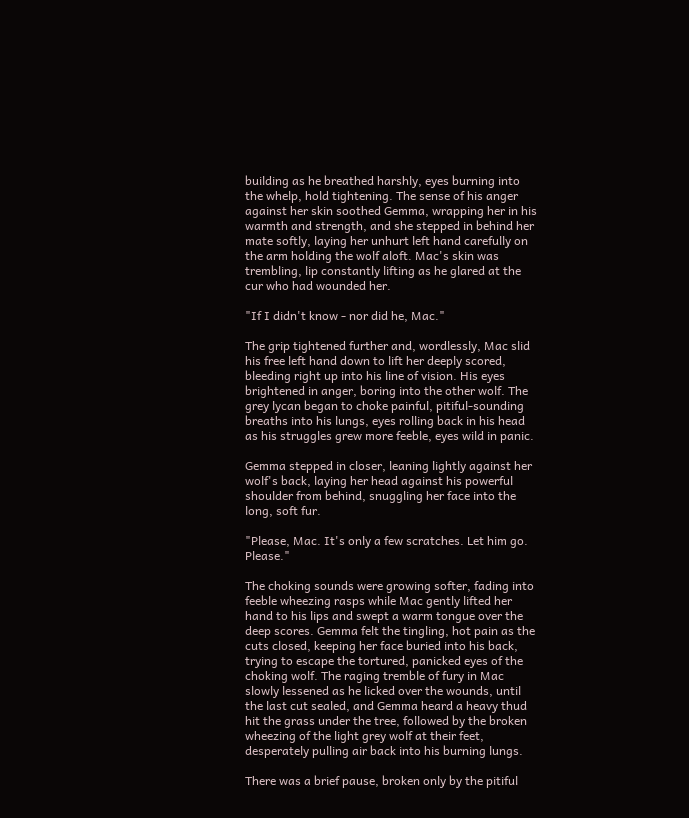building as he breathed harshly, eyes burning into the whelp, hold tightening. The sense of his anger against her skin soothed Gemma, wrapping her in his warmth and strength, and she stepped in behind her mate softly, laying her unhurt left hand carefully on the arm holding the wolf aloft. Mac's skin was trembling, lip constantly lifting as he glared at the cur who had wounded her.

"If I didn't know - nor did he, Mac."

The grip tightened further and, wordlessly, Mac slid his free left hand down to lift her deeply scored, bleeding right up into his line of vision. His eyes brightened in anger, boring into the other wolf. The grey lycan began to choke painful, pitiful-sounding breaths into his lungs, eyes rolling back in his head as his struggles grew more feeble, eyes wild in panic.

Gemma stepped in closer, leaning lightly against her wolf's back, laying her head against his powerful shoulder from behind, snuggling her face into the long, soft fur.

"Please, Mac. It's only a few scratches. Let him go. Please."

The choking sounds were growing softer, fading into feeble wheezing rasps while Mac gently lifted her hand to his lips and swept a warm tongue over the deep scores. Gemma felt the tingling, hot pain as the cuts closed, keeping her face buried into his back, trying to escape the tortured, panicked eyes of the choking wolf. The raging tremble of fury in Mac slowly lessened as he licked over the wounds, until the last cut sealed, and Gemma heard a heavy thud hit the grass under the tree, followed by the broken wheezing of the light grey wolf at their feet, desperately pulling air back into his burning lungs.

There was a brief pause, broken only by the pitiful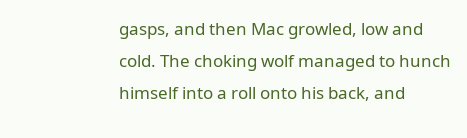gasps, and then Mac growled, low and cold. The choking wolf managed to hunch himself into a roll onto his back, and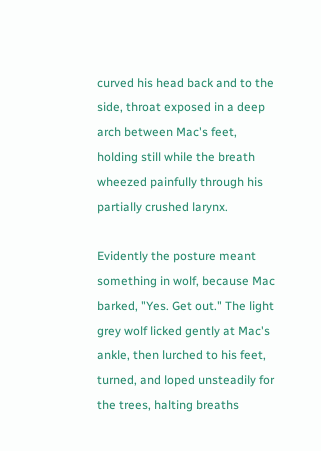curved his head back and to the side, throat exposed in a deep arch between Mac's feet, holding still while the breath wheezed painfully through his partially crushed larynx.

Evidently the posture meant something in wolf, because Mac barked, "Yes. Get out." The light grey wolf licked gently at Mac's ankle, then lurched to his feet, turned, and loped unsteadily for the trees, halting breaths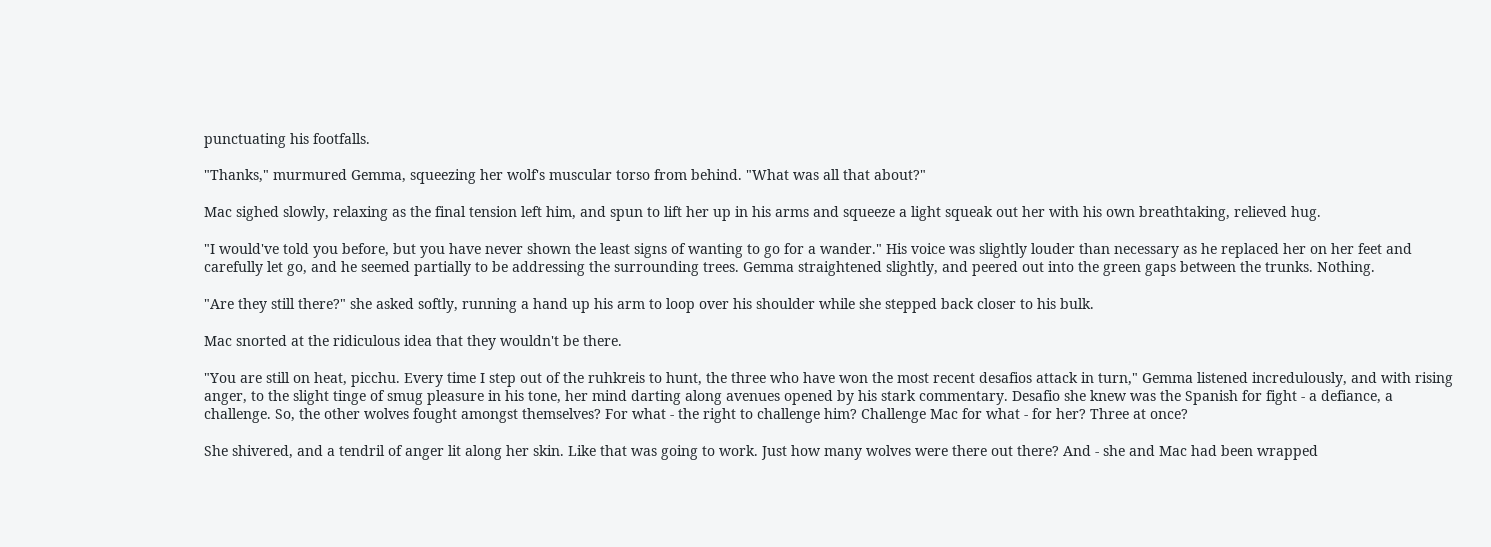punctuating his footfalls.

"Thanks," murmured Gemma, squeezing her wolf's muscular torso from behind. "What was all that about?"

Mac sighed slowly, relaxing as the final tension left him, and spun to lift her up in his arms and squeeze a light squeak out her with his own breathtaking, relieved hug.

"I would've told you before, but you have never shown the least signs of wanting to go for a wander." His voice was slightly louder than necessary as he replaced her on her feet and carefully let go, and he seemed partially to be addressing the surrounding trees. Gemma straightened slightly, and peered out into the green gaps between the trunks. Nothing.

"Are they still there?" she asked softly, running a hand up his arm to loop over his shoulder while she stepped back closer to his bulk.

Mac snorted at the ridiculous idea that they wouldn't be there.

"You are still on heat, picchu. Every time I step out of the ruhkreis to hunt, the three who have won the most recent desafios attack in turn," Gemma listened incredulously, and with rising anger, to the slight tinge of smug pleasure in his tone, her mind darting along avenues opened by his stark commentary. Desafio she knew was the Spanish for fight - a defiance, a challenge. So, the other wolves fought amongst themselves? For what - the right to challenge him? Challenge Mac for what - for her? Three at once?

She shivered, and a tendril of anger lit along her skin. Like that was going to work. Just how many wolves were there out there? And - she and Mac had been wrapped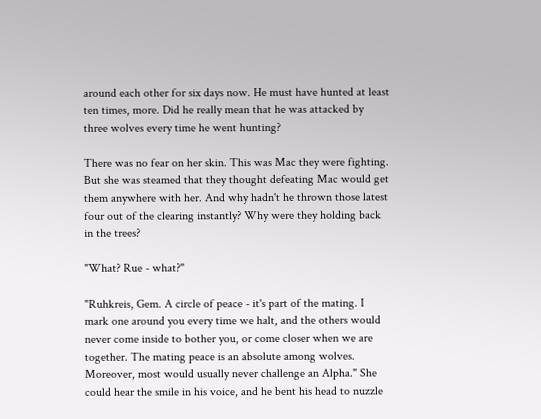around each other for six days now. He must have hunted at least ten times, more. Did he really mean that he was attacked by three wolves every time he went hunting?

There was no fear on her skin. This was Mac they were fighting. But she was steamed that they thought defeating Mac would get them anywhere with her. And why hadn't he thrown those latest four out of the clearing instantly? Why were they holding back in the trees?

"What? Rue - what?"

"Ruhkreis, Gem. A circle of peace - it's part of the mating. I mark one around you every time we halt, and the others would never come inside to bother you, or come closer when we are together. The mating peace is an absolute among wolves. Moreover, most would usually never challenge an Alpha." She could hear the smile in his voice, and he bent his head to nuzzle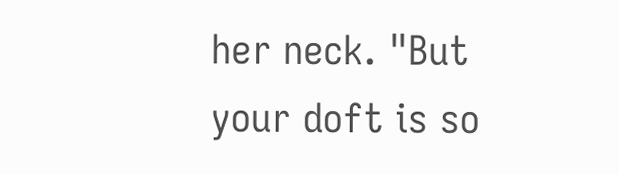her neck. "But your doft is so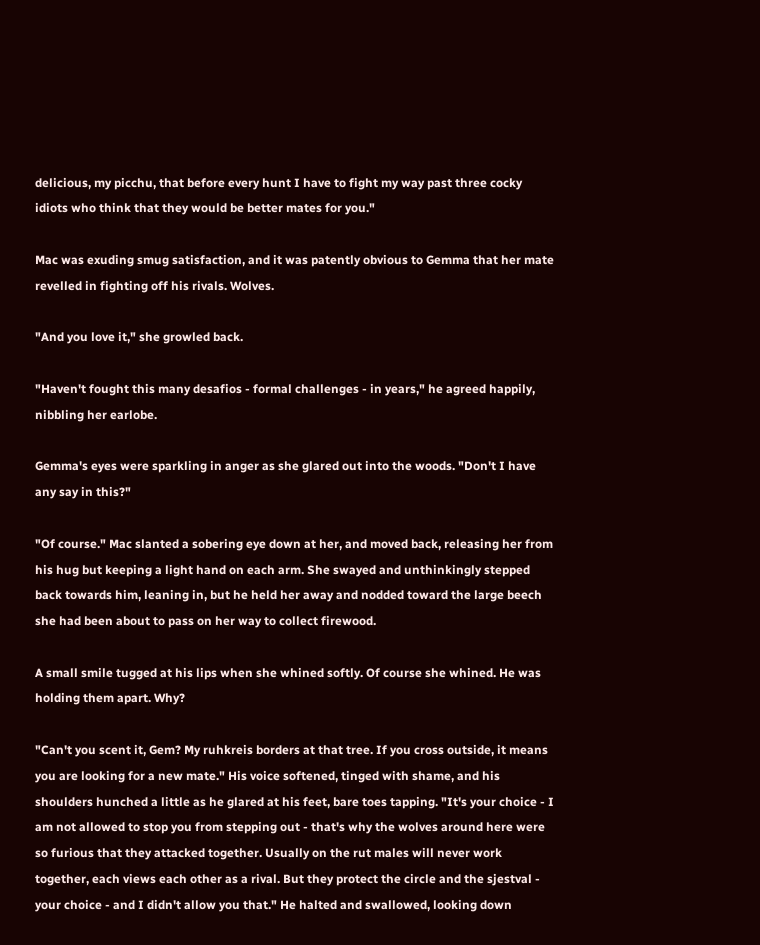delicious, my picchu, that before every hunt I have to fight my way past three cocky idiots who think that they would be better mates for you."

Mac was exuding smug satisfaction, and it was patently obvious to Gemma that her mate revelled in fighting off his rivals. Wolves.

"And you love it," she growled back.

"Haven't fought this many desafios - formal challenges - in years," he agreed happily, nibbling her earlobe.

Gemma's eyes were sparkling in anger as she glared out into the woods. "Don't I have any say in this?"

"Of course." Mac slanted a sobering eye down at her, and moved back, releasing her from his hug but keeping a light hand on each arm. She swayed and unthinkingly stepped back towards him, leaning in, but he held her away and nodded toward the large beech she had been about to pass on her way to collect firewood.

A small smile tugged at his lips when she whined softly. Of course she whined. He was holding them apart. Why?

"Can't you scent it, Gem? My ruhkreis borders at that tree. If you cross outside, it means you are looking for a new mate." His voice softened, tinged with shame, and his shoulders hunched a little as he glared at his feet, bare toes tapping. "It's your choice - I am not allowed to stop you from stepping out - that's why the wolves around here were so furious that they attacked together. Usually on the rut males will never work together, each views each other as a rival. But they protect the circle and the sjestval - your choice - and I didn't allow you that." He halted and swallowed, looking down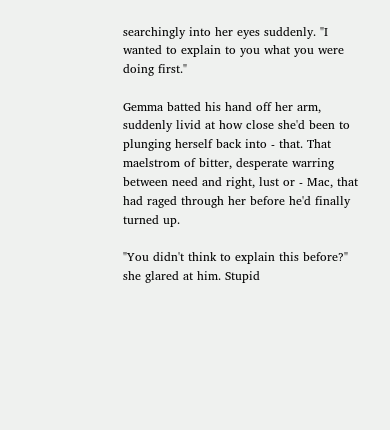searchingly into her eyes suddenly. "I wanted to explain to you what you were doing first."

Gemma batted his hand off her arm, suddenly livid at how close she'd been to plunging herself back into - that. That maelstrom of bitter, desperate warring between need and right, lust or - Mac, that had raged through her before he'd finally turned up.

"You didn't think to explain this before?" she glared at him. Stupid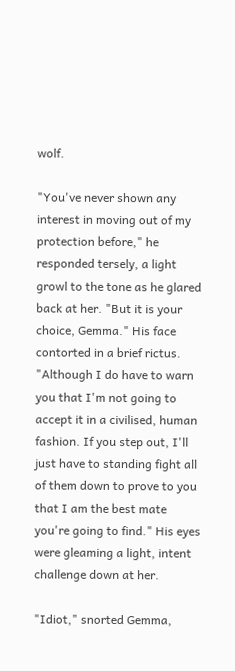wolf.

"You've never shown any interest in moving out of my protection before," he responded tersely, a light growl to the tone as he glared back at her. "But it is your choice, Gemma." His face contorted in a brief rictus. "Although I do have to warn you that I'm not going to accept it in a civilised, human fashion. If you step out, I'll just have to standing fight all of them down to prove to you that I am the best mate you're going to find." His eyes were gleaming a light, intent challenge down at her.

"Idiot," snorted Gemma,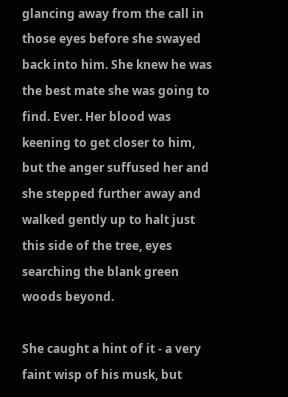glancing away from the call in those eyes before she swayed back into him. She knew he was the best mate she was going to find. Ever. Her blood was keening to get closer to him, but the anger suffused her and she stepped further away and walked gently up to halt just this side of the tree, eyes searching the blank green woods beyond.

She caught a hint of it - a very faint wisp of his musk, but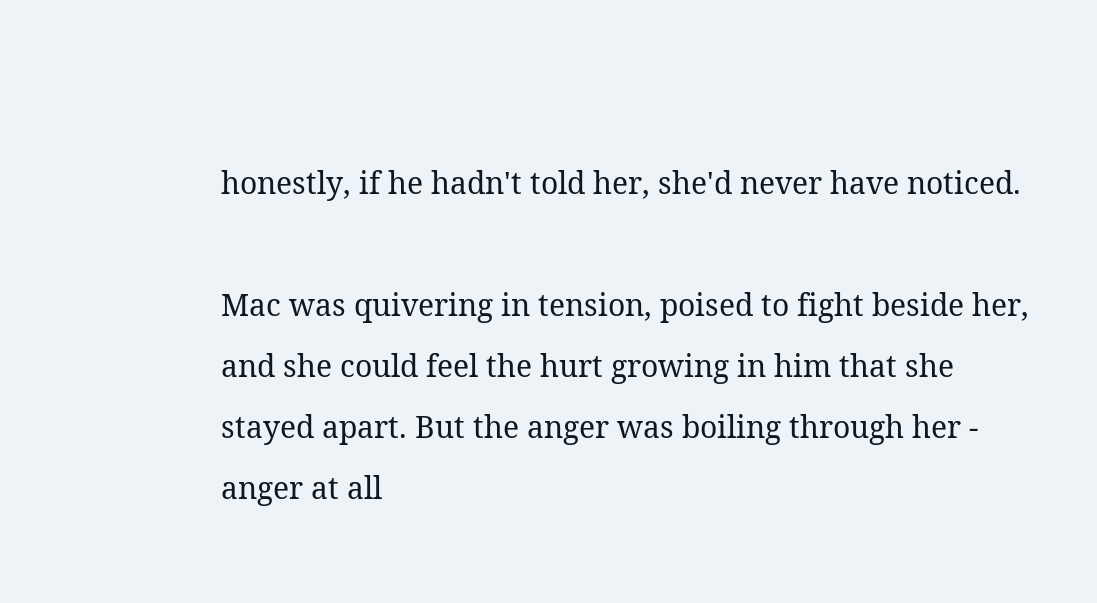honestly, if he hadn't told her, she'd never have noticed.

Mac was quivering in tension, poised to fight beside her, and she could feel the hurt growing in him that she stayed apart. But the anger was boiling through her - anger at all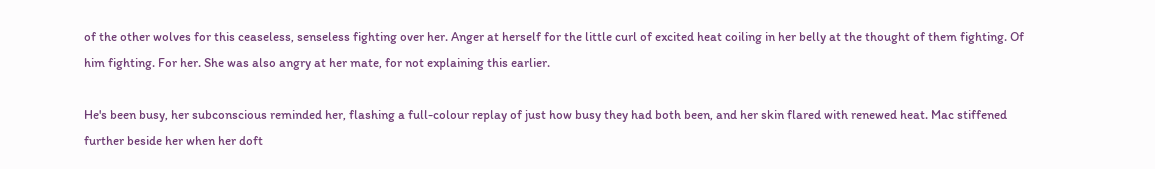of the other wolves for this ceaseless, senseless fighting over her. Anger at herself for the little curl of excited heat coiling in her belly at the thought of them fighting. Of him fighting. For her. She was also angry at her mate, for not explaining this earlier.

He's been busy, her subconscious reminded her, flashing a full-colour replay of just how busy they had both been, and her skin flared with renewed heat. Mac stiffened further beside her when her doft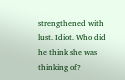strengthened with lust. Idiot. Who did he think she was thinking of?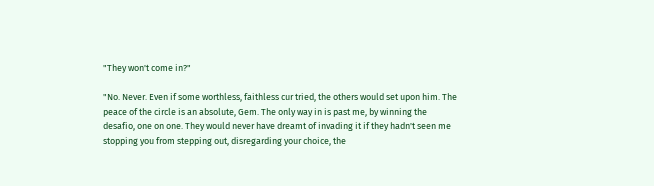"They won't come in?"

"No. Never. Even if some worthless, faithless cur tried, the others would set upon him. The peace of the circle is an absolute, Gem. The only way in is past me, by winning the desafio, one on one. They would never have dreamt of invading it if they hadn't seen me stopping you from stepping out, disregarding your choice, the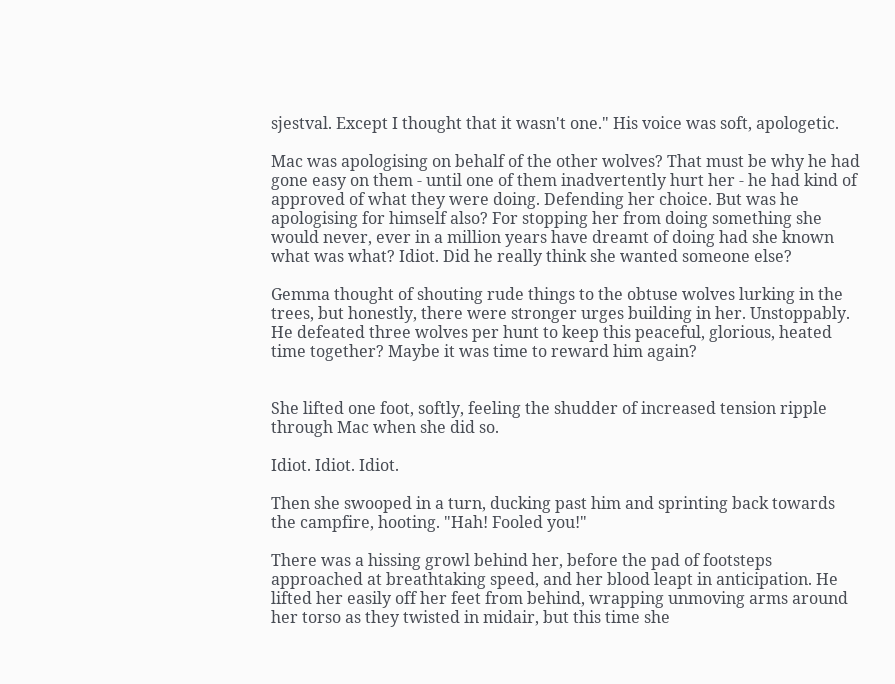sjestval. Except I thought that it wasn't one." His voice was soft, apologetic.

Mac was apologising on behalf of the other wolves? That must be why he had gone easy on them - until one of them inadvertently hurt her - he had kind of approved of what they were doing. Defending her choice. But was he apologising for himself also? For stopping her from doing something she would never, ever in a million years have dreamt of doing had she known what was what? Idiot. Did he really think she wanted someone else?

Gemma thought of shouting rude things to the obtuse wolves lurking in the trees, but honestly, there were stronger urges building in her. Unstoppably. He defeated three wolves per hunt to keep this peaceful, glorious, heated time together? Maybe it was time to reward him again?


She lifted one foot, softly, feeling the shudder of increased tension ripple through Mac when she did so.

Idiot. Idiot. Idiot.

Then she swooped in a turn, ducking past him and sprinting back towards the campfire, hooting. "Hah! Fooled you!"

There was a hissing growl behind her, before the pad of footsteps approached at breathtaking speed, and her blood leapt in anticipation. He lifted her easily off her feet from behind, wrapping unmoving arms around her torso as they twisted in midair, but this time she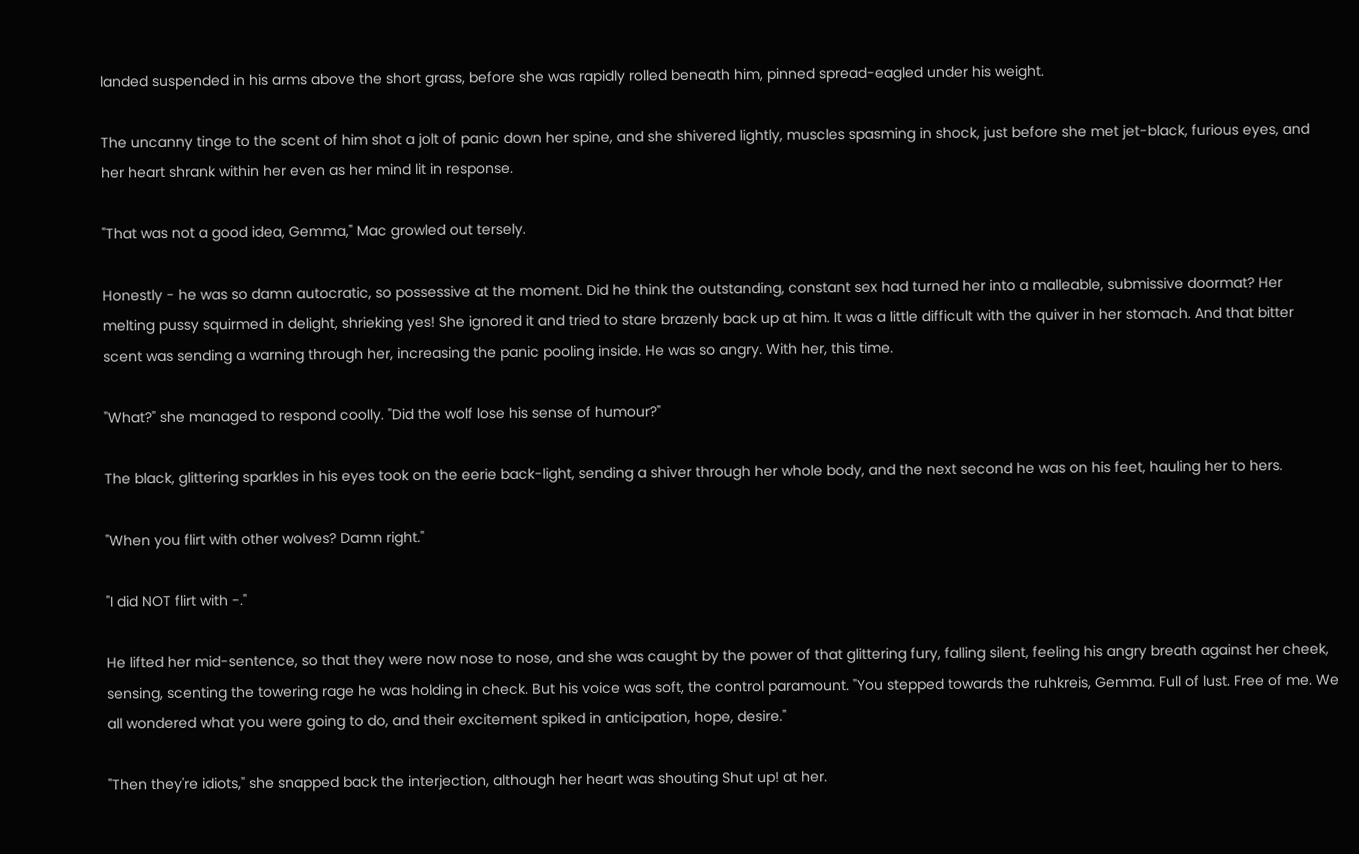landed suspended in his arms above the short grass, before she was rapidly rolled beneath him, pinned spread-eagled under his weight.

The uncanny tinge to the scent of him shot a jolt of panic down her spine, and she shivered lightly, muscles spasming in shock, just before she met jet-black, furious eyes, and her heart shrank within her even as her mind lit in response.

"That was not a good idea, Gemma," Mac growled out tersely.

Honestly - he was so damn autocratic, so possessive at the moment. Did he think the outstanding, constant sex had turned her into a malleable, submissive doormat? Her melting pussy squirmed in delight, shrieking yes! She ignored it and tried to stare brazenly back up at him. It was a little difficult with the quiver in her stomach. And that bitter scent was sending a warning through her, increasing the panic pooling inside. He was so angry. With her, this time.

"What?" she managed to respond coolly. "Did the wolf lose his sense of humour?"

The black, glittering sparkles in his eyes took on the eerie back-light, sending a shiver through her whole body, and the next second he was on his feet, hauling her to hers.

"When you flirt with other wolves? Damn right."

"I did NOT flirt with -."

He lifted her mid-sentence, so that they were now nose to nose, and she was caught by the power of that glittering fury, falling silent, feeling his angry breath against her cheek, sensing, scenting the towering rage he was holding in check. But his voice was soft, the control paramount. "You stepped towards the ruhkreis, Gemma. Full of lust. Free of me. We all wondered what you were going to do, and their excitement spiked in anticipation, hope, desire."

"Then they're idiots," she snapped back the interjection, although her heart was shouting Shut up! at her.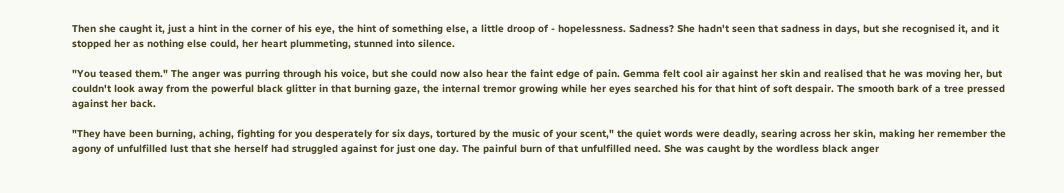Then she caught it, just a hint in the corner of his eye, the hint of something else, a little droop of - hopelessness. Sadness? She hadn't seen that sadness in days, but she recognised it, and it stopped her as nothing else could, her heart plummeting, stunned into silence.

"You teased them." The anger was purring through his voice, but she could now also hear the faint edge of pain. Gemma felt cool air against her skin and realised that he was moving her, but couldn't look away from the powerful black glitter in that burning gaze, the internal tremor growing while her eyes searched his for that hint of soft despair. The smooth bark of a tree pressed against her back.

"They have been burning, aching, fighting for you desperately for six days, tortured by the music of your scent," the quiet words were deadly, searing across her skin, making her remember the agony of unfulfilled lust that she herself had struggled against for just one day. The painful burn of that unfulfilled need. She was caught by the wordless black anger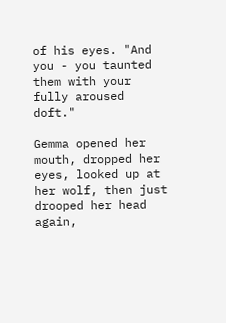of his eyes. "And you - you taunted them with your fully aroused doft."

Gemma opened her mouth, dropped her eyes, looked up at her wolf, then just drooped her head again,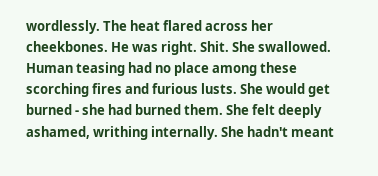wordlessly. The heat flared across her cheekbones. He was right. Shit. She swallowed. Human teasing had no place among these scorching fires and furious lusts. She would get burned - she had burned them. She felt deeply ashamed, writhing internally. She hadn't meant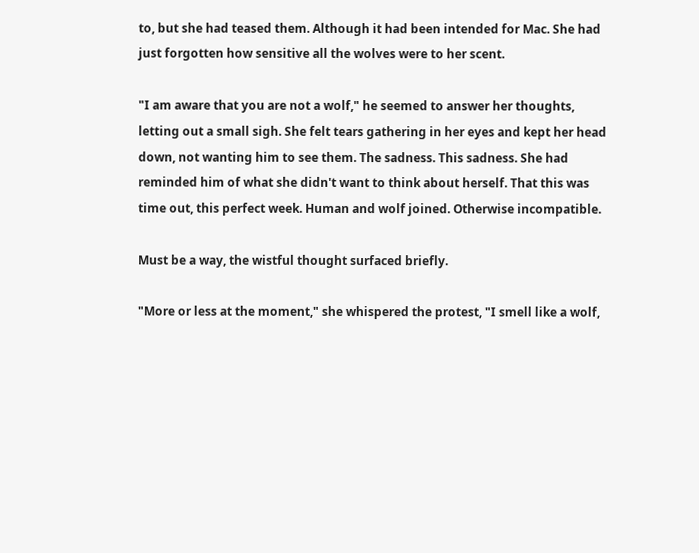to, but she had teased them. Although it had been intended for Mac. She had just forgotten how sensitive all the wolves were to her scent.

"I am aware that you are not a wolf," he seemed to answer her thoughts, letting out a small sigh. She felt tears gathering in her eyes and kept her head down, not wanting him to see them. The sadness. This sadness. She had reminded him of what she didn't want to think about herself. That this was time out, this perfect week. Human and wolf joined. Otherwise incompatible.

Must be a way, the wistful thought surfaced briefly.

"More or less at the moment," she whispered the protest, "I smell like a wolf,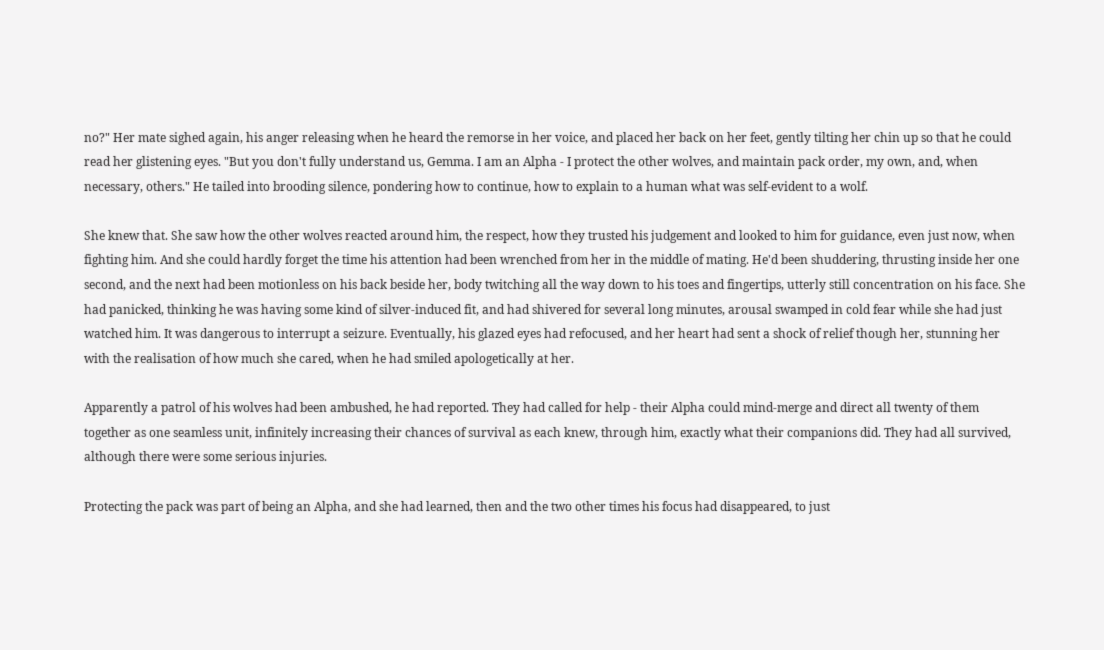no?" Her mate sighed again, his anger releasing when he heard the remorse in her voice, and placed her back on her feet, gently tilting her chin up so that he could read her glistening eyes. "But you don't fully understand us, Gemma. I am an Alpha - I protect the other wolves, and maintain pack order, my own, and, when necessary, others." He tailed into brooding silence, pondering how to continue, how to explain to a human what was self-evident to a wolf.

She knew that. She saw how the other wolves reacted around him, the respect, how they trusted his judgement and looked to him for guidance, even just now, when fighting him. And she could hardly forget the time his attention had been wrenched from her in the middle of mating. He'd been shuddering, thrusting inside her one second, and the next had been motionless on his back beside her, body twitching all the way down to his toes and fingertips, utterly still concentration on his face. She had panicked, thinking he was having some kind of silver-induced fit, and had shivered for several long minutes, arousal swamped in cold fear while she had just watched him. It was dangerous to interrupt a seizure. Eventually, his glazed eyes had refocused, and her heart had sent a shock of relief though her, stunning her with the realisation of how much she cared, when he had smiled apologetically at her.

Apparently a patrol of his wolves had been ambushed, he had reported. They had called for help - their Alpha could mind-merge and direct all twenty of them together as one seamless unit, infinitely increasing their chances of survival as each knew, through him, exactly what their companions did. They had all survived, although there were some serious injuries.

Protecting the pack was part of being an Alpha, and she had learned, then and the two other times his focus had disappeared, to just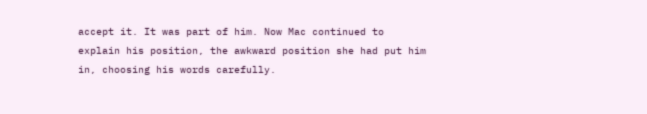accept it. It was part of him. Now Mac continued to explain his position, the awkward position she had put him in, choosing his words carefully.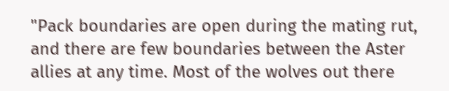"Pack boundaries are open during the mating rut, and there are few boundaries between the Aster allies at any time. Most of the wolves out there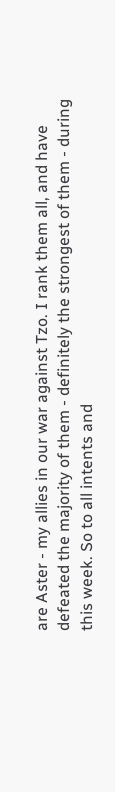are Aster - my allies in our war against Tzo. I rank them all, and have defeated the majority of them - definitely the strongest of them - during this week. So to all intents and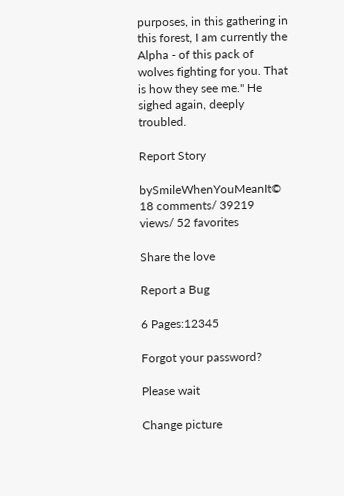purposes, in this gathering in this forest, I am currently the Alpha - of this pack of wolves fighting for you. That is how they see me." He sighed again, deeply troubled.

Report Story

bySmileWhenYouMeanIt© 18 comments/ 39219 views/ 52 favorites

Share the love

Report a Bug

6 Pages:12345

Forgot your password?

Please wait

Change picture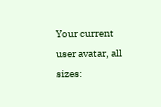Your current user avatar, all sizes: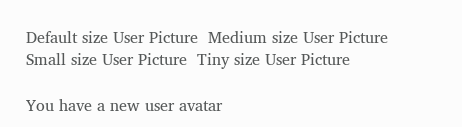Default size User Picture  Medium size User Picture  Small size User Picture  Tiny size User Picture

You have a new user avatar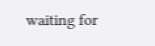waiting for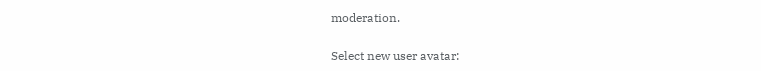moderation.

Select new user avatar: